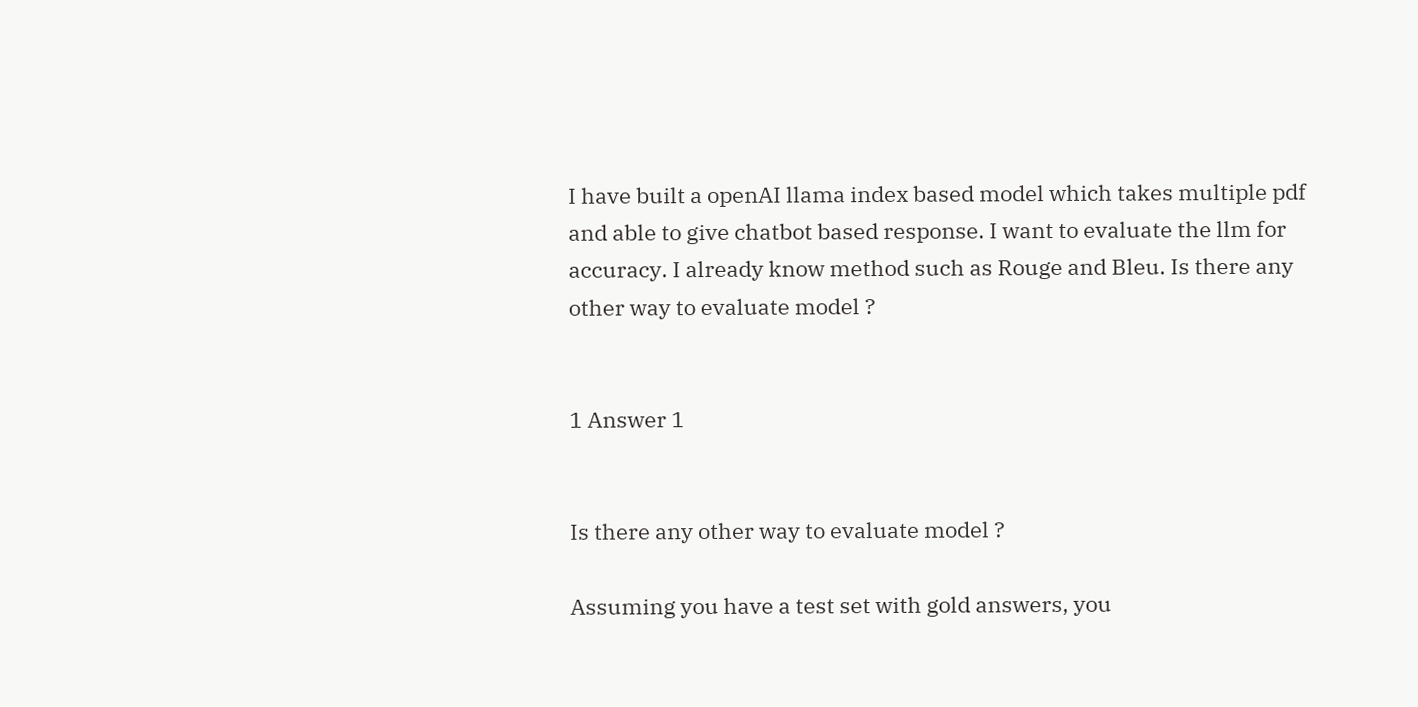I have built a openAI llama index based model which takes multiple pdf and able to give chatbot based response. I want to evaluate the llm for accuracy. I already know method such as Rouge and Bleu. Is there any other way to evaluate model ?


1 Answer 1


Is there any other way to evaluate model ?

Assuming you have a test set with gold answers, you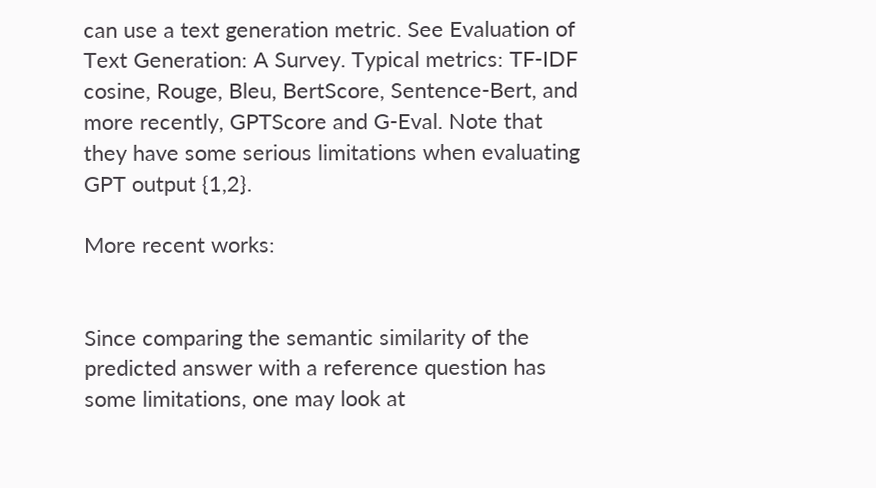can use a text generation metric. See Evaluation of Text Generation: A Survey. Typical metrics: TF-IDF cosine, Rouge, Bleu, BertScore, Sentence-Bert, and more recently, GPTScore and G-Eval. Note that they have some serious limitations when evaluating GPT output {1,2}.

More recent works:


Since comparing the semantic similarity of the predicted answer with a reference question has some limitations, one may look at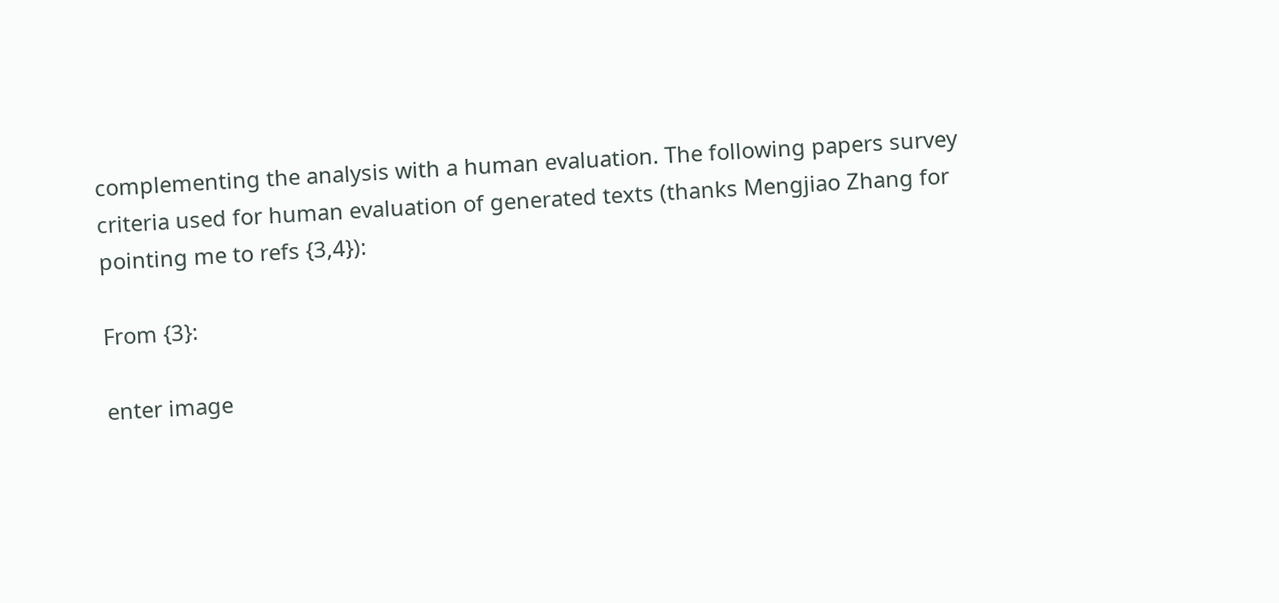complementing the analysis with a human evaluation. The following papers survey criteria used for human evaluation of generated texts (thanks Mengjiao Zhang for pointing me to refs {3,4}):

From {3}:

enter image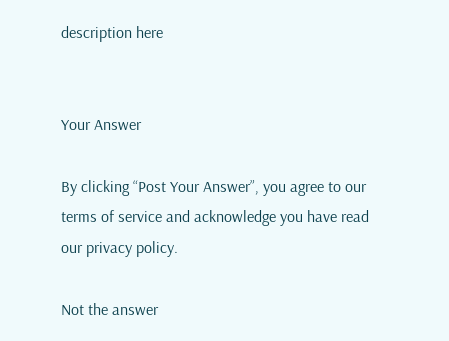description here


Your Answer

By clicking “Post Your Answer”, you agree to our terms of service and acknowledge you have read our privacy policy.

Not the answer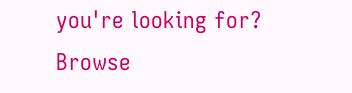you're looking for? Browse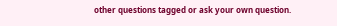other questions tagged or ask your own question.